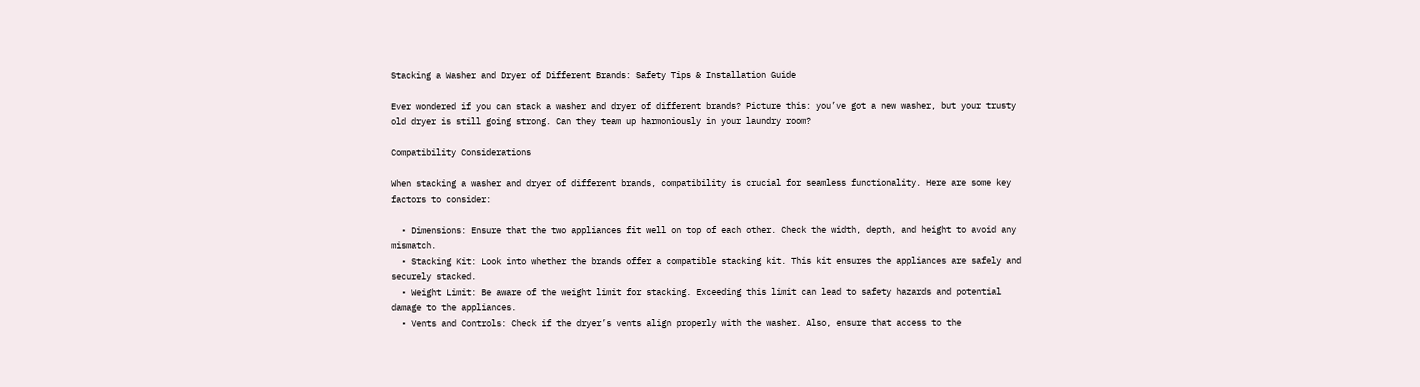Stacking a Washer and Dryer of Different Brands: Safety Tips & Installation Guide

Ever wondered if you can stack a washer and dryer of different brands? Picture this: you’ve got a new washer, but your trusty old dryer is still going strong. Can they team up harmoniously in your laundry room?

Compatibility Considerations

When stacking a washer and dryer of different brands, compatibility is crucial for seamless functionality. Here are some key factors to consider:

  • Dimensions: Ensure that the two appliances fit well on top of each other. Check the width, depth, and height to avoid any mismatch.
  • Stacking Kit: Look into whether the brands offer a compatible stacking kit. This kit ensures the appliances are safely and securely stacked.
  • Weight Limit: Be aware of the weight limit for stacking. Exceeding this limit can lead to safety hazards and potential damage to the appliances.
  • Vents and Controls: Check if the dryer’s vents align properly with the washer. Also, ensure that access to the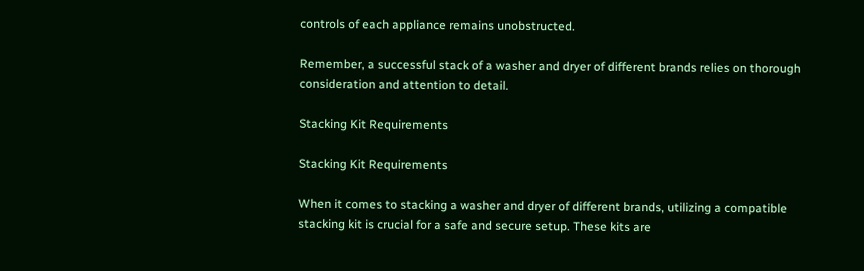controls of each appliance remains unobstructed.

Remember, a successful stack of a washer and dryer of different brands relies on thorough consideration and attention to detail.

Stacking Kit Requirements

Stacking Kit Requirements

When it comes to stacking a washer and dryer of different brands, utilizing a compatible stacking kit is crucial for a safe and secure setup. These kits are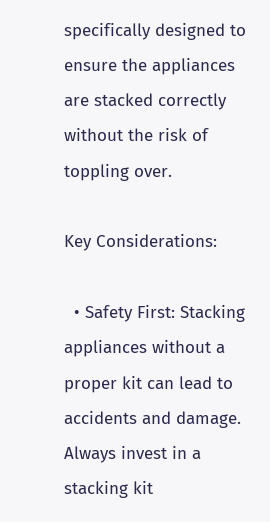specifically designed to ensure the appliances are stacked correctly without the risk of toppling over.

Key Considerations:

  • Safety First: Stacking appliances without a proper kit can lead to accidents and damage. Always invest in a stacking kit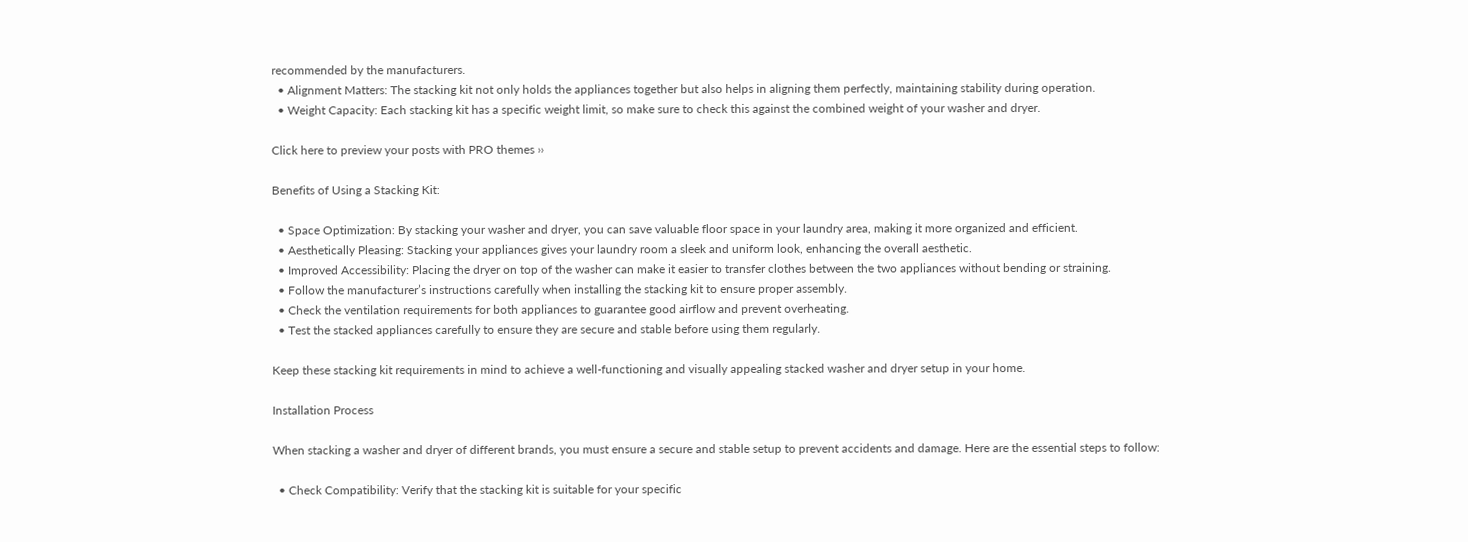recommended by the manufacturers.
  • Alignment Matters: The stacking kit not only holds the appliances together but also helps in aligning them perfectly, maintaining stability during operation.
  • Weight Capacity: Each stacking kit has a specific weight limit, so make sure to check this against the combined weight of your washer and dryer.

Click here to preview your posts with PRO themes ››

Benefits of Using a Stacking Kit:

  • Space Optimization: By stacking your washer and dryer, you can save valuable floor space in your laundry area, making it more organized and efficient.
  • Aesthetically Pleasing: Stacking your appliances gives your laundry room a sleek and uniform look, enhancing the overall aesthetic.
  • Improved Accessibility: Placing the dryer on top of the washer can make it easier to transfer clothes between the two appliances without bending or straining.
  • Follow the manufacturer’s instructions carefully when installing the stacking kit to ensure proper assembly.
  • Check the ventilation requirements for both appliances to guarantee good airflow and prevent overheating.
  • Test the stacked appliances carefully to ensure they are secure and stable before using them regularly.

Keep these stacking kit requirements in mind to achieve a well-functioning and visually appealing stacked washer and dryer setup in your home.

Installation Process

When stacking a washer and dryer of different brands, you must ensure a secure and stable setup to prevent accidents and damage. Here are the essential steps to follow:

  • Check Compatibility: Verify that the stacking kit is suitable for your specific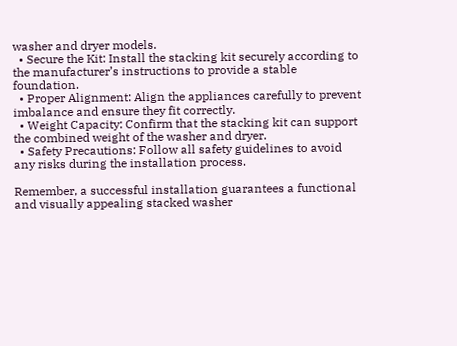washer and dryer models.
  • Secure the Kit: Install the stacking kit securely according to the manufacturer’s instructions to provide a stable foundation.
  • Proper Alignment: Align the appliances carefully to prevent imbalance and ensure they fit correctly.
  • Weight Capacity: Confirm that the stacking kit can support the combined weight of the washer and dryer.
  • Safety Precautions: Follow all safety guidelines to avoid any risks during the installation process.

Remember, a successful installation guarantees a functional and visually appealing stacked washer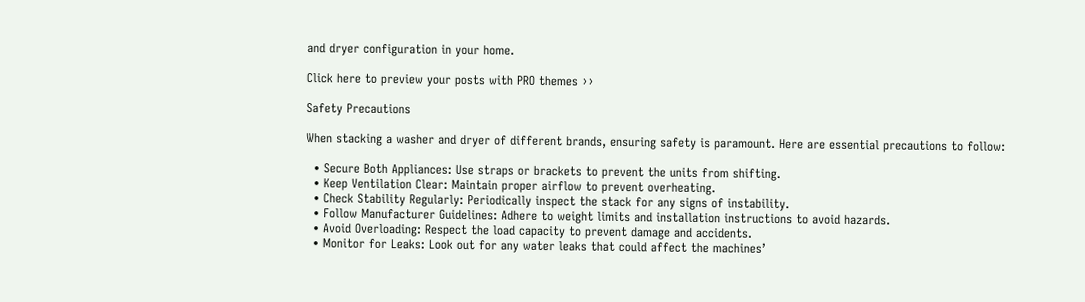and dryer configuration in your home.

Click here to preview your posts with PRO themes ››

Safety Precautions

When stacking a washer and dryer of different brands, ensuring safety is paramount. Here are essential precautions to follow:

  • Secure Both Appliances: Use straps or brackets to prevent the units from shifting.
  • Keep Ventilation Clear: Maintain proper airflow to prevent overheating.
  • Check Stability Regularly: Periodically inspect the stack for any signs of instability.
  • Follow Manufacturer Guidelines: Adhere to weight limits and installation instructions to avoid hazards.
  • Avoid Overloading: Respect the load capacity to prevent damage and accidents.
  • Monitor for Leaks: Look out for any water leaks that could affect the machines’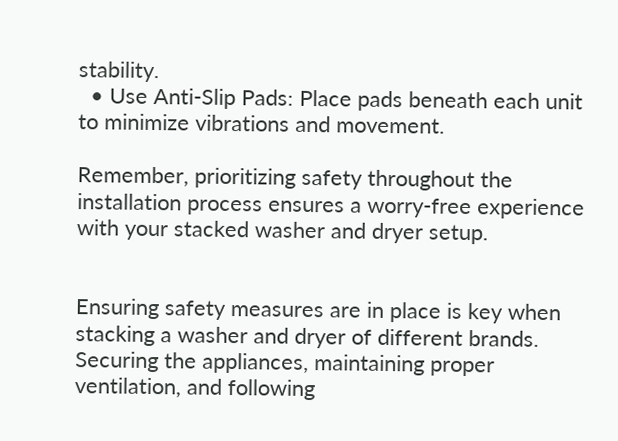stability.
  • Use Anti-Slip Pads: Place pads beneath each unit to minimize vibrations and movement.

Remember, prioritizing safety throughout the installation process ensures a worry-free experience with your stacked washer and dryer setup.


Ensuring safety measures are in place is key when stacking a washer and dryer of different brands. Securing the appliances, maintaining proper ventilation, and following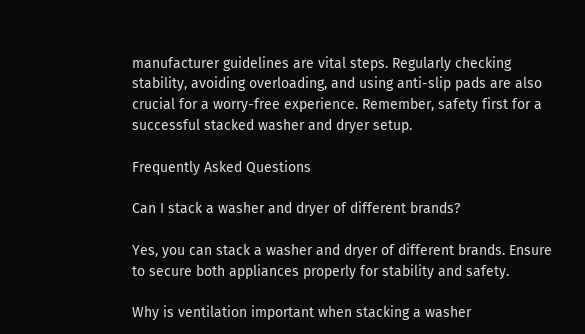manufacturer guidelines are vital steps. Regularly checking stability, avoiding overloading, and using anti-slip pads are also crucial for a worry-free experience. Remember, safety first for a successful stacked washer and dryer setup.

Frequently Asked Questions

Can I stack a washer and dryer of different brands?

Yes, you can stack a washer and dryer of different brands. Ensure to secure both appliances properly for stability and safety.

Why is ventilation important when stacking a washer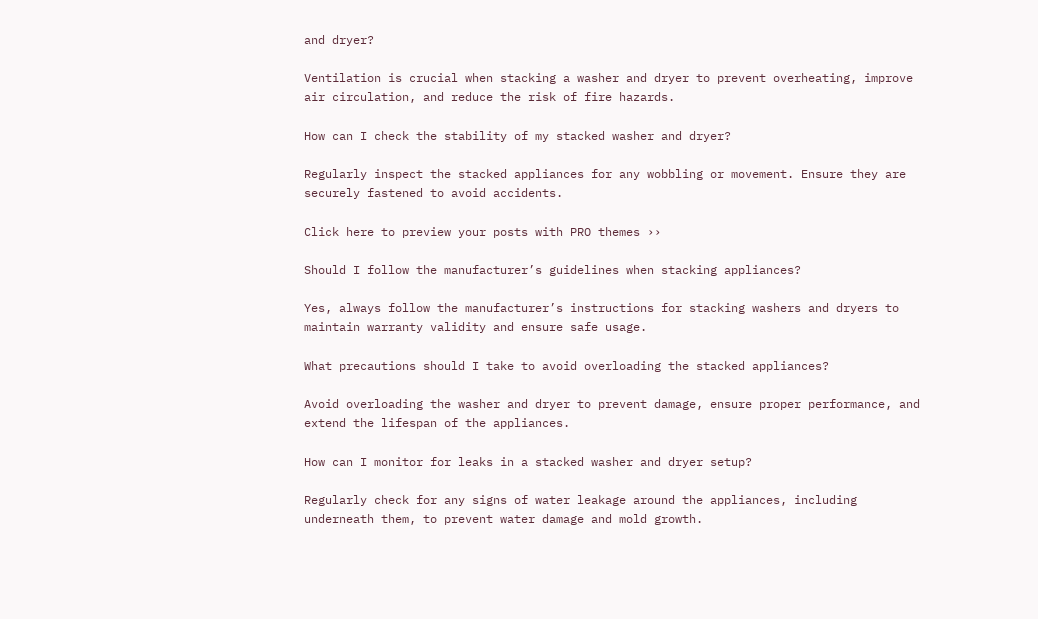and dryer?

Ventilation is crucial when stacking a washer and dryer to prevent overheating, improve air circulation, and reduce the risk of fire hazards.

How can I check the stability of my stacked washer and dryer?

Regularly inspect the stacked appliances for any wobbling or movement. Ensure they are securely fastened to avoid accidents.

Click here to preview your posts with PRO themes ››

Should I follow the manufacturer’s guidelines when stacking appliances?

Yes, always follow the manufacturer’s instructions for stacking washers and dryers to maintain warranty validity and ensure safe usage.

What precautions should I take to avoid overloading the stacked appliances?

Avoid overloading the washer and dryer to prevent damage, ensure proper performance, and extend the lifespan of the appliances.

How can I monitor for leaks in a stacked washer and dryer setup?

Regularly check for any signs of water leakage around the appliances, including underneath them, to prevent water damage and mold growth.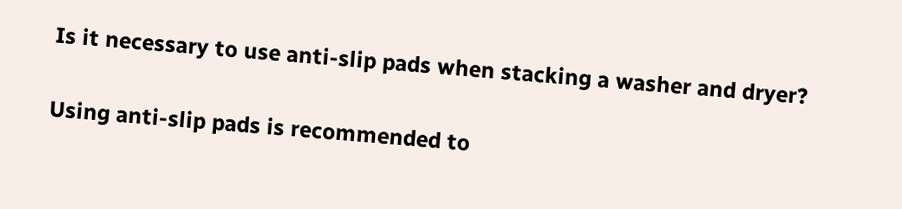Is it necessary to use anti-slip pads when stacking a washer and dryer?

Using anti-slip pads is recommended to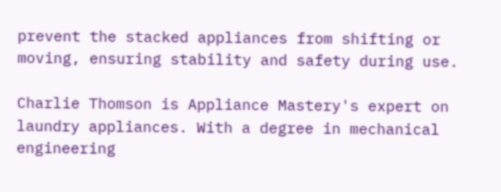prevent the stacked appliances from shifting or moving, ensuring stability and safety during use.

Charlie Thomson is Appliance Mastery's expert on laundry appliances. With a degree in mechanical engineering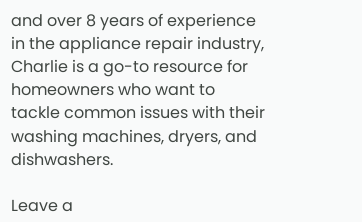and over 8 years of experience in the appliance repair industry, Charlie is a go-to resource for homeowners who want to tackle common issues with their washing machines, dryers, and dishwashers.

Leave a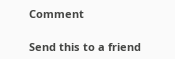Comment

Send this to a friend